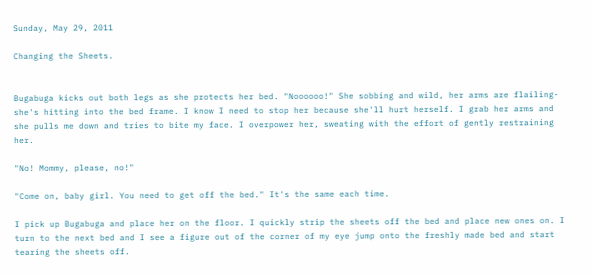Sunday, May 29, 2011

Changing the Sheets.


Bugabuga kicks out both legs as she protects her bed. "Noooooo!" She sobbing and wild, her arms are flailing-she's hitting into the bed frame. I know I need to stop her because she'll hurt herself. I grab her arms and she pulls me down and tries to bite my face. I overpower her, sweating with the effort of gently restraining her.

"No! Mommy, please, no!"

"Come on, baby girl. You need to get off the bed." It's the same each time.

I pick up Bugabuga and place her on the floor. I quickly strip the sheets off the bed and place new ones on. I turn to the next bed and I see a figure out of the corner of my eye jump onto the freshly made bed and start tearing the sheets off.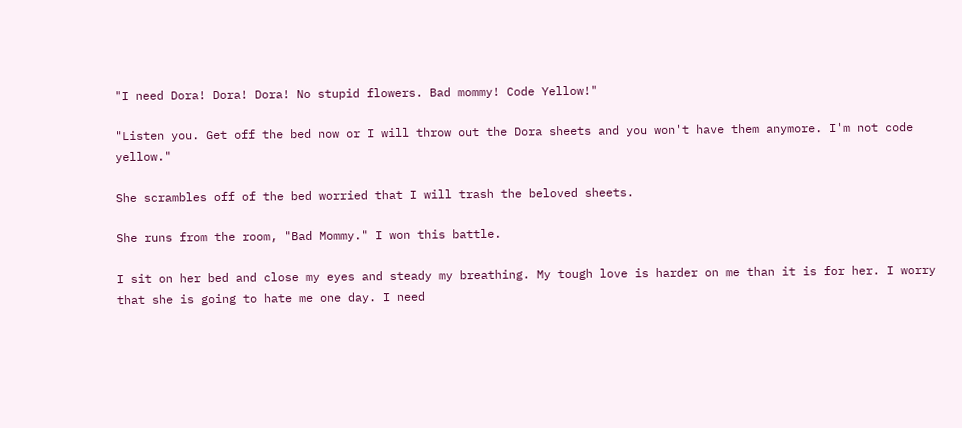"I need Dora! Dora! Dora! No stupid flowers. Bad mommy! Code Yellow!"

"Listen you. Get off the bed now or I will throw out the Dora sheets and you won't have them anymore. I'm not code yellow."

She scrambles off of the bed worried that I will trash the beloved sheets.

She runs from the room, "Bad Mommy." I won this battle.

I sit on her bed and close my eyes and steady my breathing. My tough love is harder on me than it is for her. I worry that she is going to hate me one day. I need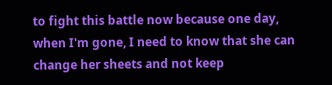to fight this battle now because one day, when I'm gone, I need to know that she can change her sheets and not keep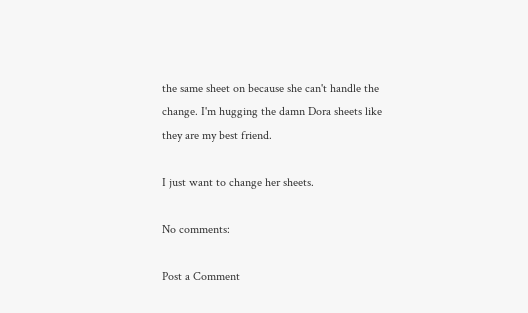the same sheet on because she can't handle the change. I'm hugging the damn Dora sheets like they are my best friend.

I just want to change her sheets.

No comments:

Post a Comment